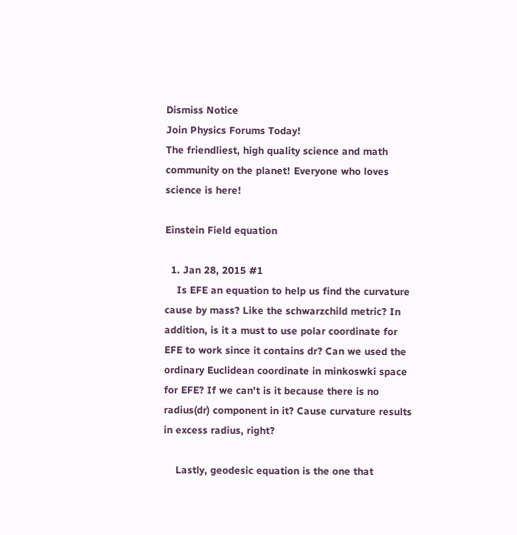Dismiss Notice
Join Physics Forums Today!
The friendliest, high quality science and math community on the planet! Everyone who loves science is here!

Einstein Field equation

  1. Jan 28, 2015 #1
    Is EFE an equation to help us find the curvature cause by mass? Like the schwarzchild metric? In addition, is it a must to use polar coordinate for EFE to work since it contains dr? Can we used the ordinary Euclidean coordinate in minkoswki space for EFE? If we can't is it because there is no radius(dr) component in it? Cause curvature results in excess radius, right?

    Lastly, geodesic equation is the one that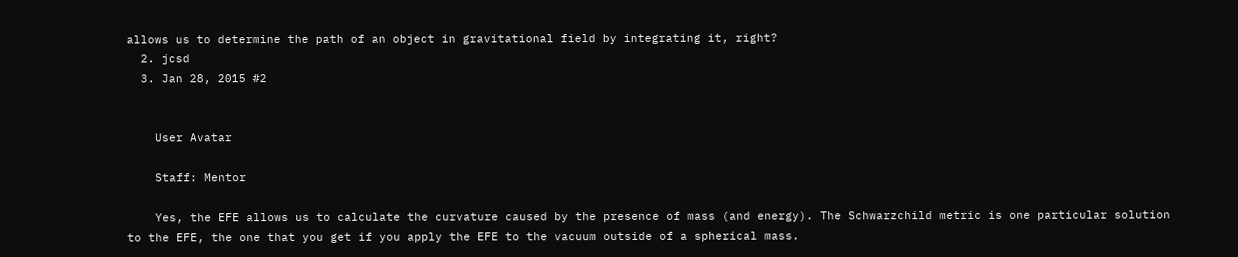allows us to determine the path of an object in gravitational field by integrating it, right?
  2. jcsd
  3. Jan 28, 2015 #2


    User Avatar

    Staff: Mentor

    Yes, the EFE allows us to calculate the curvature caused by the presence of mass (and energy). The Schwarzchild metric is one particular solution to the EFE, the one that you get if you apply the EFE to the vacuum outside of a spherical mass.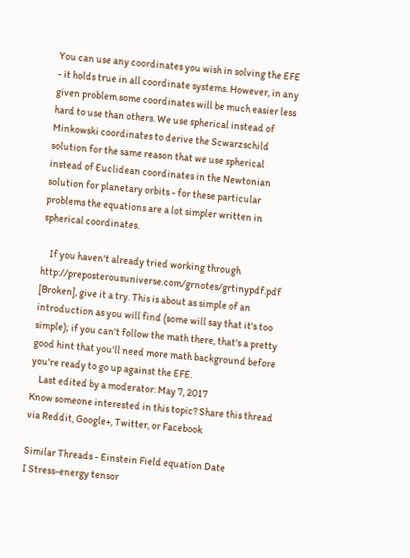You can use any coordinates you wish in solving the EFE - it holds true in all coordinate systems. However, in any given problem some coordinates will be much easier less hard to use than others. We use spherical instead of Minkowski coordinates to derive the Scwarzschild solution for the same reason that we use spherical instead of Euclidean coordinates in the Newtonian solution for planetary orbits - for these particular problems the equations are a lot simpler written in spherical coordinates.

    If you haven't already tried working through http://preposterousuniverse.com/grnotes/grtinypdf.pdf [Broken], give it a try. This is about as simple of an introduction as you will find (some will say that it's too simple); if you can't follow the math there, that's a pretty good hint that you'll need more math background before you're ready to go up against the EFE.
    Last edited by a moderator: May 7, 2017
Know someone interested in this topic? Share this thread via Reddit, Google+, Twitter, or Facebook

Similar Threads - Einstein Field equation Date
I Stress-energy tensor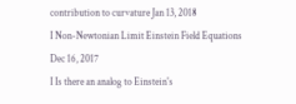contribution to curvature Jan 13, 2018
I Non-Newtonian Limit Einstein Field Equations Dec 16, 2017
I Is there an analog to Einstein's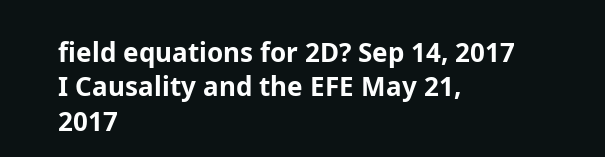field equations for 2D? Sep 14, 2017
I Causality and the EFE May 21, 2017